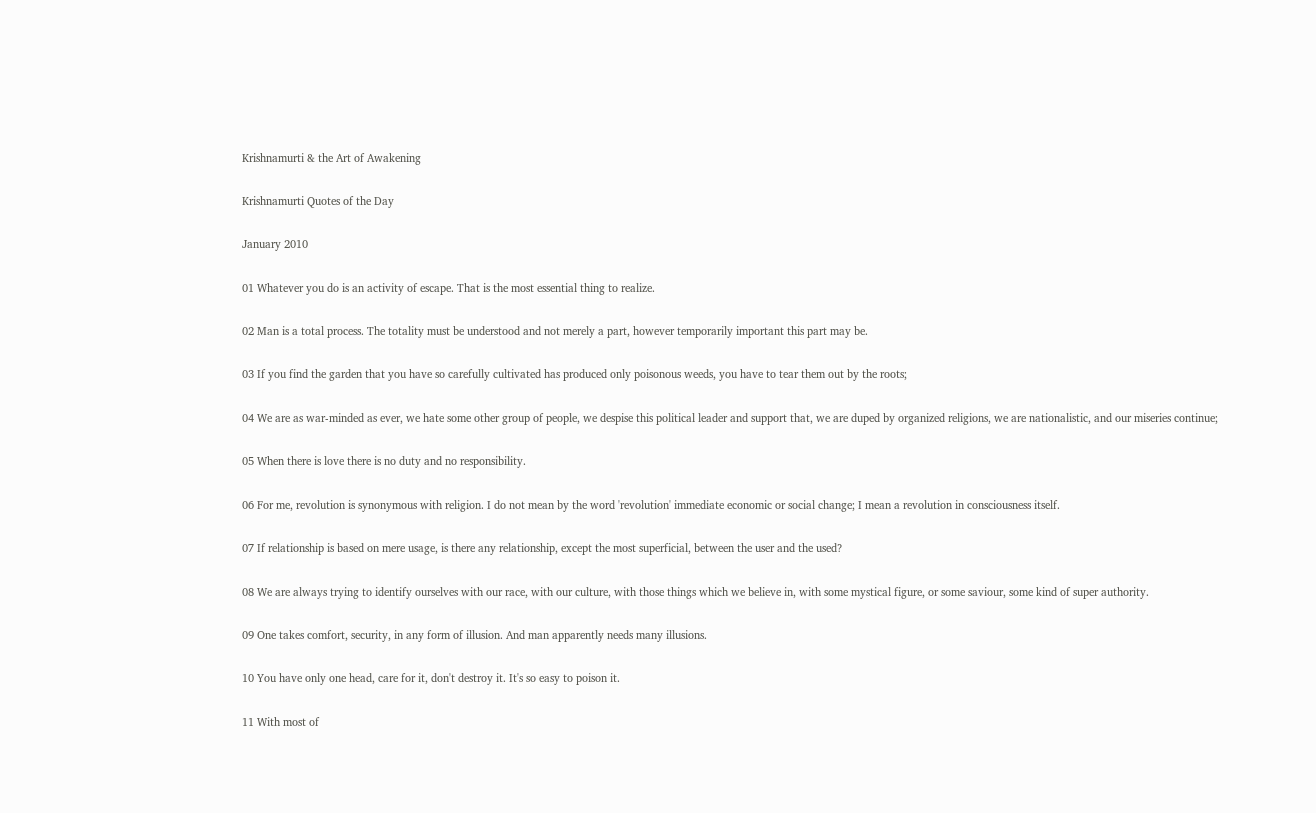Krishnamurti & the Art of Awakening

Krishnamurti Quotes of the Day

January 2010

01 Whatever you do is an activity of escape. That is the most essential thing to realize.

02 Man is a total process. The totality must be understood and not merely a part, however temporarily important this part may be.

03 If you find the garden that you have so carefully cultivated has produced only poisonous weeds, you have to tear them out by the roots;

04 We are as war-minded as ever, we hate some other group of people, we despise this political leader and support that, we are duped by organized religions, we are nationalistic, and our miseries continue;

05 When there is love there is no duty and no responsibility.

06 For me, revolution is synonymous with religion. I do not mean by the word 'revolution' immediate economic or social change; I mean a revolution in consciousness itself.

07 If relationship is based on mere usage, is there any relationship, except the most superficial, between the user and the used?

08 We are always trying to identify ourselves with our race, with our culture, with those things which we believe in, with some mystical figure, or some saviour, some kind of super authority.

09 One takes comfort, security, in any form of illusion. And man apparently needs many illusions.

10 You have only one head, care for it, don't destroy it. It's so easy to poison it.

11 With most of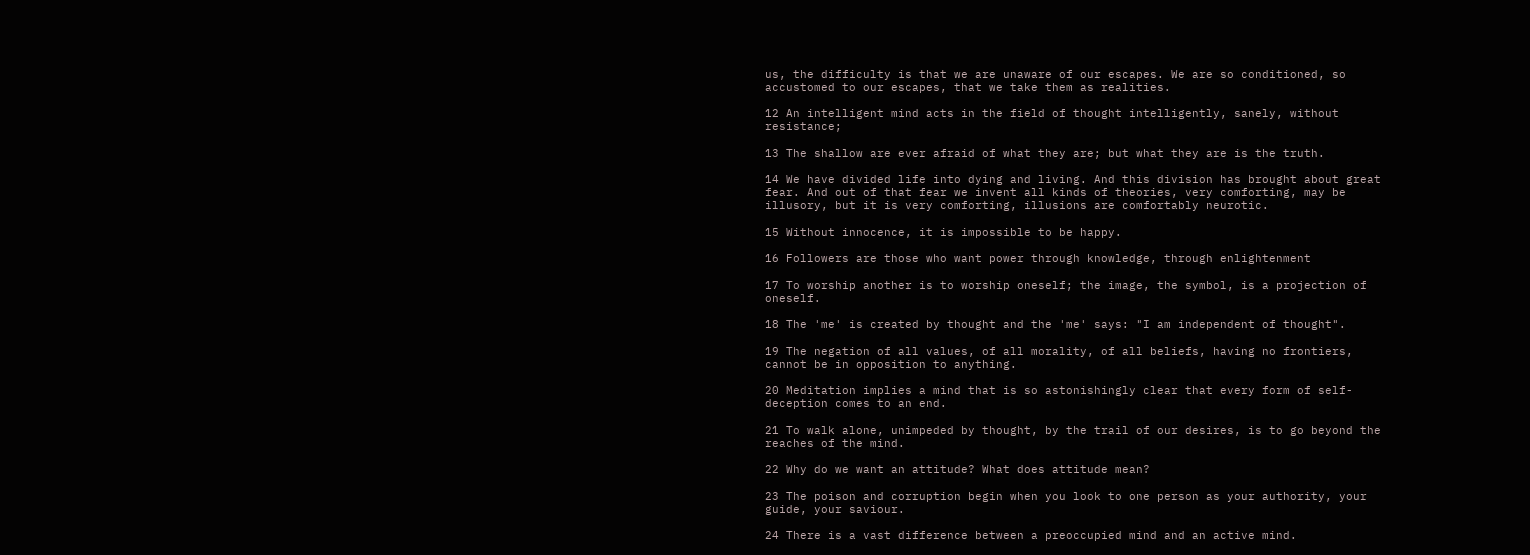us, the difficulty is that we are unaware of our escapes. We are so conditioned, so accustomed to our escapes, that we take them as realities.

12 An intelligent mind acts in the field of thought intelligently, sanely, without resistance;

13 The shallow are ever afraid of what they are; but what they are is the truth.

14 We have divided life into dying and living. And this division has brought about great fear. And out of that fear we invent all kinds of theories, very comforting, may be illusory, but it is very comforting, illusions are comfortably neurotic.

15 Without innocence, it is impossible to be happy.

16 Followers are those who want power through knowledge, through enlightenment

17 To worship another is to worship oneself; the image, the symbol, is a projection of oneself.

18 The 'me' is created by thought and the 'me' says: "I am independent of thought".

19 The negation of all values, of all morality, of all beliefs, having no frontiers, cannot be in opposition to anything.

20 Meditation implies a mind that is so astonishingly clear that every form of self-deception comes to an end.

21 To walk alone, unimpeded by thought, by the trail of our desires, is to go beyond the reaches of the mind.

22 Why do we want an attitude? What does attitude mean?

23 The poison and corruption begin when you look to one person as your authority, your guide, your saviour.

24 There is a vast difference between a preoccupied mind and an active mind.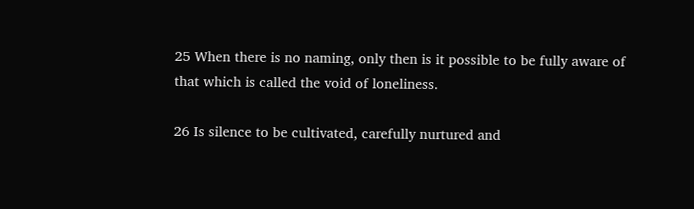25 When there is no naming, only then is it possible to be fully aware of that which is called the void of loneliness.

26 Is silence to be cultivated, carefully nurtured and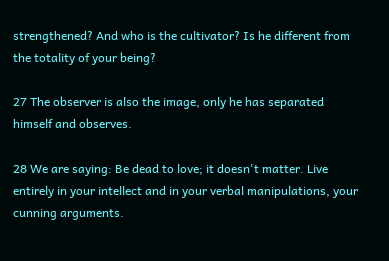strengthened? And who is the cultivator? Is he different from the totality of your being?

27 The observer is also the image, only he has separated himself and observes.

28 We are saying: Be dead to love; it doesn't matter. Live entirely in your intellect and in your verbal manipulations, your cunning arguments.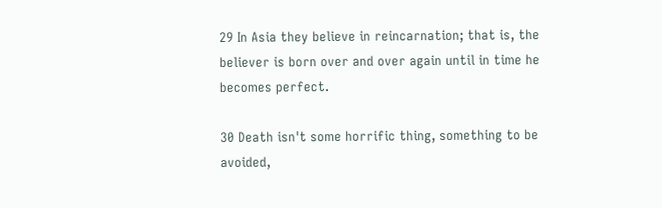29 In Asia they believe in reincarnation; that is, the believer is born over and over again until in time he becomes perfect.

30 Death isn't some horrific thing, something to be avoided,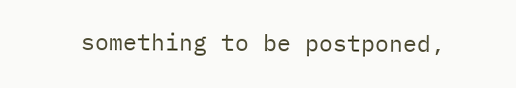something to be postponed,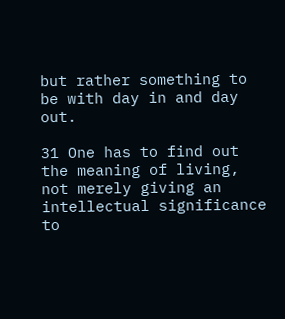but rather something to be with day in and day out.

31 One has to find out the meaning of living, not merely giving an intellectual significance to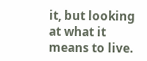it, but looking at what it means to live.